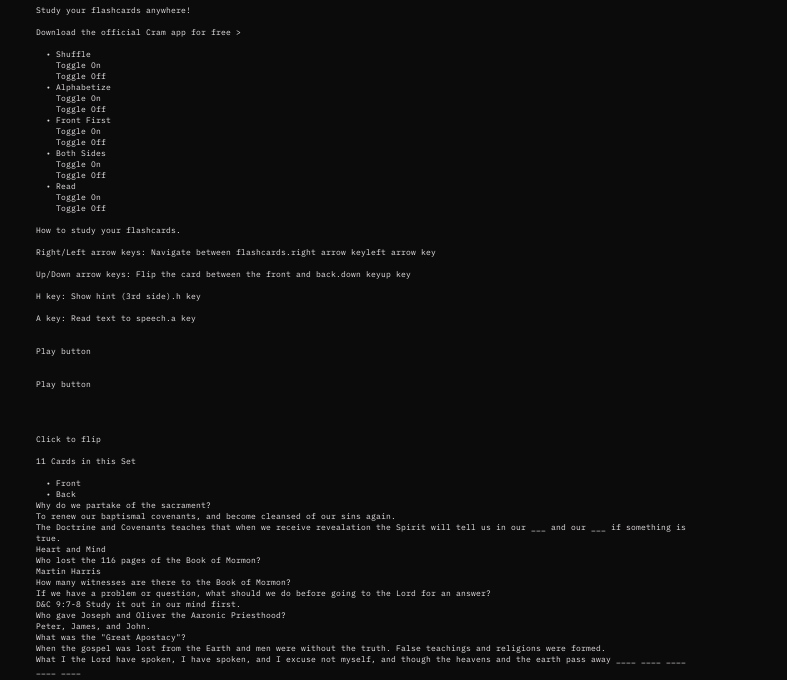Study your flashcards anywhere!

Download the official Cram app for free >

  • Shuffle
    Toggle On
    Toggle Off
  • Alphabetize
    Toggle On
    Toggle Off
  • Front First
    Toggle On
    Toggle Off
  • Both Sides
    Toggle On
    Toggle Off
  • Read
    Toggle On
    Toggle Off

How to study your flashcards.

Right/Left arrow keys: Navigate between flashcards.right arrow keyleft arrow key

Up/Down arrow keys: Flip the card between the front and back.down keyup key

H key: Show hint (3rd side).h key

A key: Read text to speech.a key


Play button


Play button




Click to flip

11 Cards in this Set

  • Front
  • Back
Why do we partake of the sacrament?
To renew our baptismal covenants, and become cleansed of our sins again.
The Doctrine and Covenants teaches that when we receive revealation the Spirit will tell us in our ___ and our ___ if something is true.
Heart and Mind
Who lost the 116 pages of the Book of Mormon?
Martin Harris
How many witnesses are there to the Book of Mormon?
If we have a problem or question, what should we do before going to the Lord for an answer?
D&C 9:7-8 Study it out in our mind first.
Who gave Joseph and Oliver the Aaronic Priesthood?
Peter, James, and John.
What was the "Great Apostacy"?
When the gospel was lost from the Earth and men were without the truth. False teachings and religions were formed.
What I the Lord have spoken, I have spoken, and I excuse not myself, and though the heavens and the earth pass away ____ ____ ____ ____ ____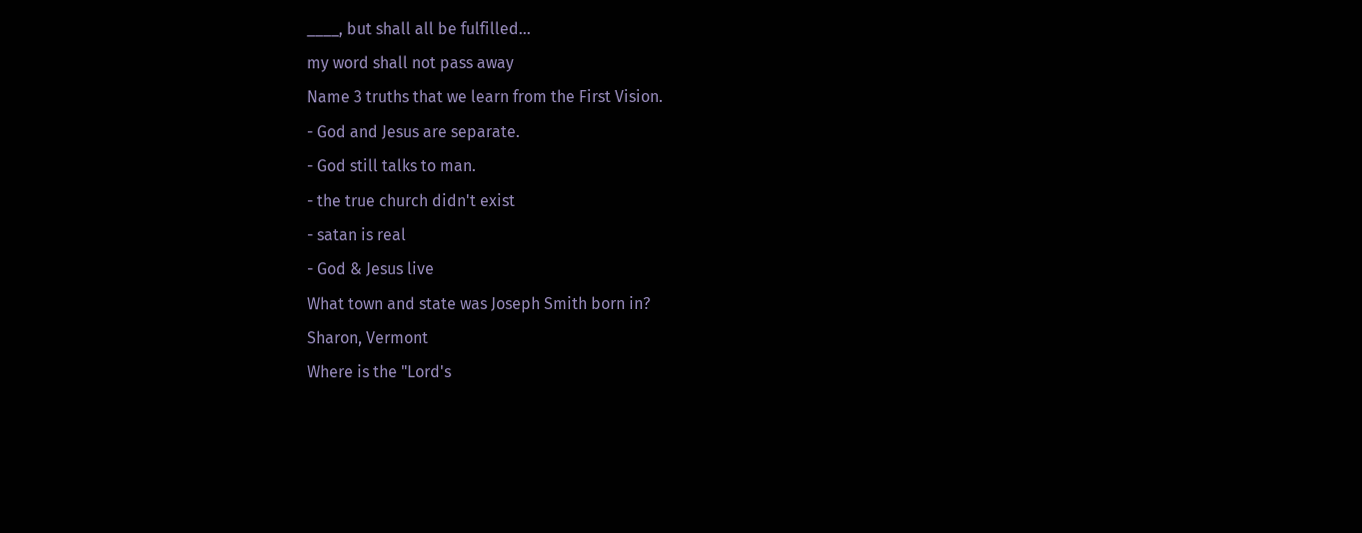____, but shall all be fulfilled...
my word shall not pass away
Name 3 truths that we learn from the First Vision.
- God and Jesus are separate.
- God still talks to man.
- the true church didn't exist
- satan is real
- God & Jesus live
What town and state was Joseph Smith born in?
Sharon, Vermont
Where is the "Lord's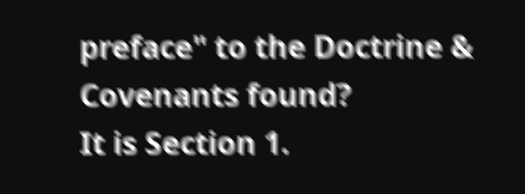preface" to the Doctrine & Covenants found?
It is Section 1.